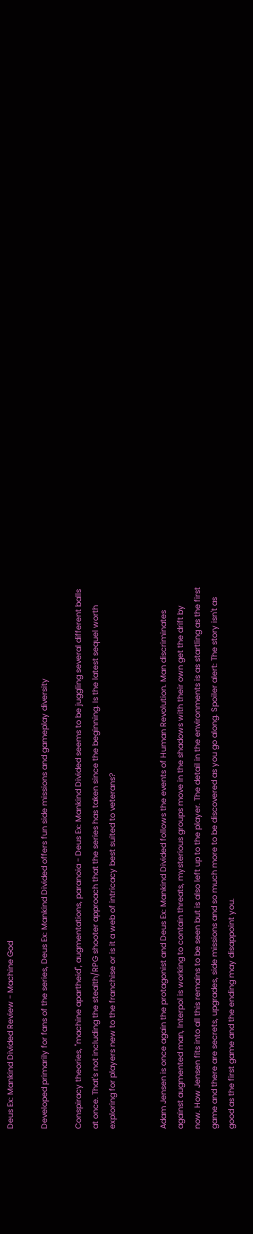Deus Ex: Mankind Divided Review - Machine God

Developed primarily for fans of the series, Deus Ex: Mankind Divided offers fun side missions and gameplay diversity

Conspiracy theories, "machine apartheid", augmentations, paranoia - Deus Ex: Mankind Divided seems to be juggling several different balls at once. That's not including the stealth/RPG shooter approach that the series has taken since the beginning. Is the latest sequel worth exploring for players new to the franchise or is it a web of intricacy best suited to veterans?


Adam Jensen is once again the protagonist and Deus Ex: Mankind Divided follows the events of Human Revolution. Man discriminates against augmented man, Interpol is working to contain threats, mysterious groups move in the shadows with their own get the drift by now. How Jensen fits into all this remains to be seen but is also left up to the player. The detail in the environments is as startling as the first game and there are secrets, upgrades, side missions and so much more to be discovered as you go along. Spoiler alert: The story isn't as good as the first game and the ending may disappoint you.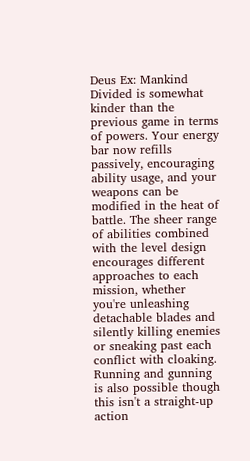Deus Ex: Mankind Divided is somewhat kinder than the previous game in terms of powers. Your energy bar now refills passively, encouraging ability usage, and your weapons can be modified in the heat of battle. The sheer range of abilities combined with the level design encourages different approaches to each mission, whether you're unleashing detachable blades and silently killing enemies or sneaking past each conflict with cloaking. Running and gunning is also possible though this isn't a straight-up action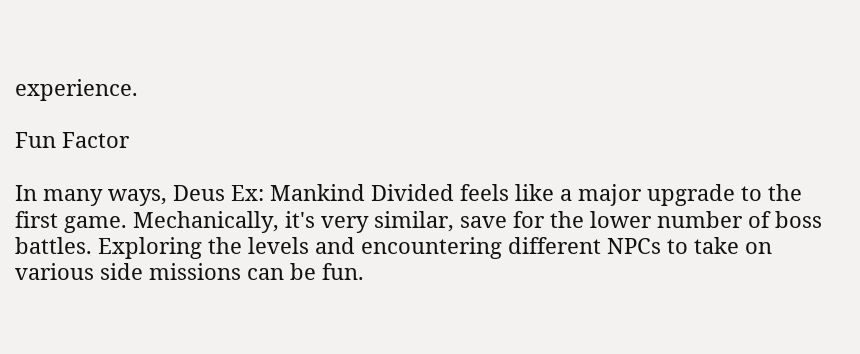experience.

Fun Factor

In many ways, Deus Ex: Mankind Divided feels like a major upgrade to the first game. Mechanically, it's very similar, save for the lower number of boss battles. Exploring the levels and encountering different NPCs to take on various side missions can be fun.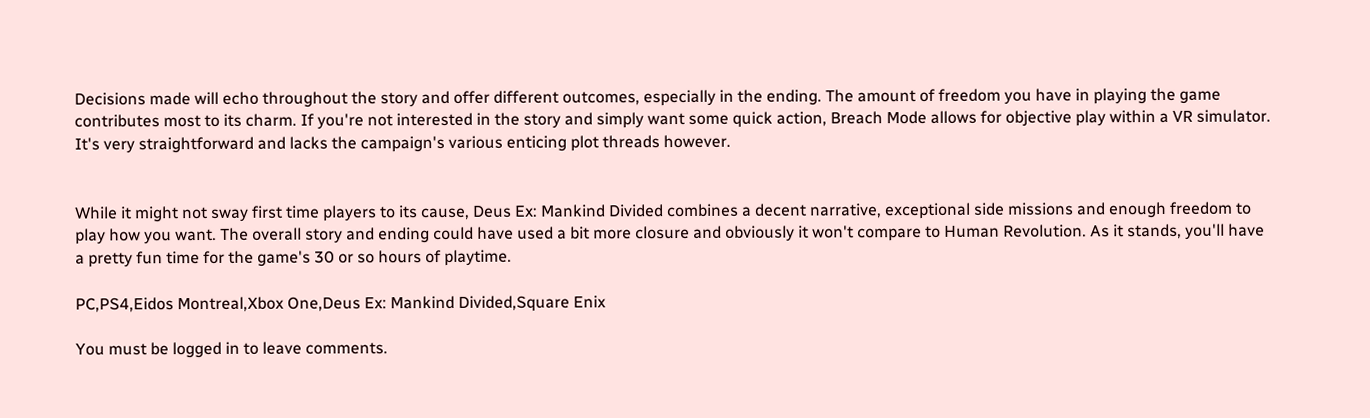Decisions made will echo throughout the story and offer different outcomes, especially in the ending. The amount of freedom you have in playing the game contributes most to its charm. If you're not interested in the story and simply want some quick action, Breach Mode allows for objective play within a VR simulator. It's very straightforward and lacks the campaign's various enticing plot threads however.


While it might not sway first time players to its cause, Deus Ex: Mankind Divided combines a decent narrative, exceptional side missions and enough freedom to play how you want. The overall story and ending could have used a bit more closure and obviously it won't compare to Human Revolution. As it stands, you'll have a pretty fun time for the game's 30 or so hours of playtime.

PC,PS4,Eidos Montreal,Xbox One,Deus Ex: Mankind Divided,Square Enix

You must be logged in to leave comments.